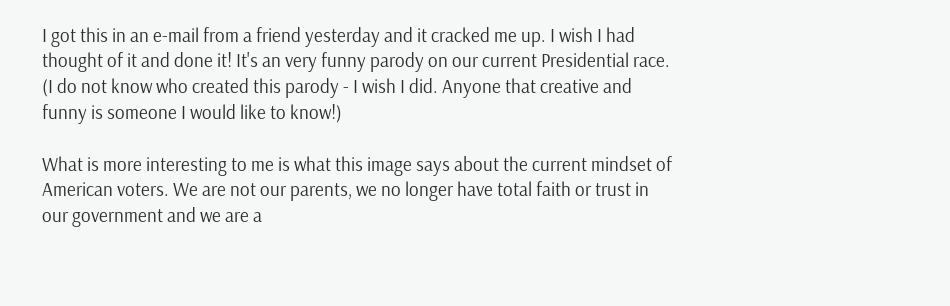I got this in an e-mail from a friend yesterday and it cracked me up. I wish I had thought of it and done it! It's an very funny parody on our current Presidential race. (I do not know who created this parody - I wish I did. Anyone that creative and funny is someone I would like to know!)

What is more interesting to me is what this image says about the current mindset of American voters. We are not our parents, we no longer have total faith or trust in our government and we are a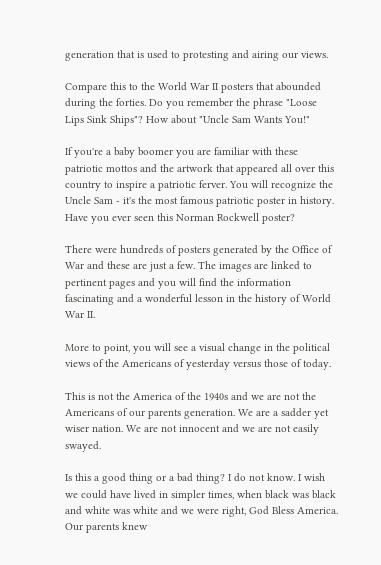generation that is used to protesting and airing our views.

Compare this to the World War II posters that abounded during the forties. Do you remember the phrase "Loose Lips Sink Ships"? How about "Uncle Sam Wants You!"

If you're a baby boomer you are familiar with these patriotic mottos and the artwork that appeared all over this country to inspire a patriotic ferver. You will recognize the Uncle Sam - it's the most famous patriotic poster in history. Have you ever seen this Norman Rockwell poster?

There were hundreds of posters generated by the Office of War and these are just a few. The images are linked to pertinent pages and you will find the information fascinating and a wonderful lesson in the history of World War II.

More to point, you will see a visual change in the political views of the Americans of yesterday versus those of today.

This is not the America of the 1940s and we are not the Americans of our parents generation. We are a sadder yet wiser nation. We are not innocent and we are not easily swayed.

Is this a good thing or a bad thing? I do not know. I wish we could have lived in simpler times, when black was black and white was white and we were right, God Bless America. Our parents knew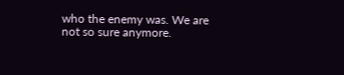who the enemy was. We are not so sure anymore.